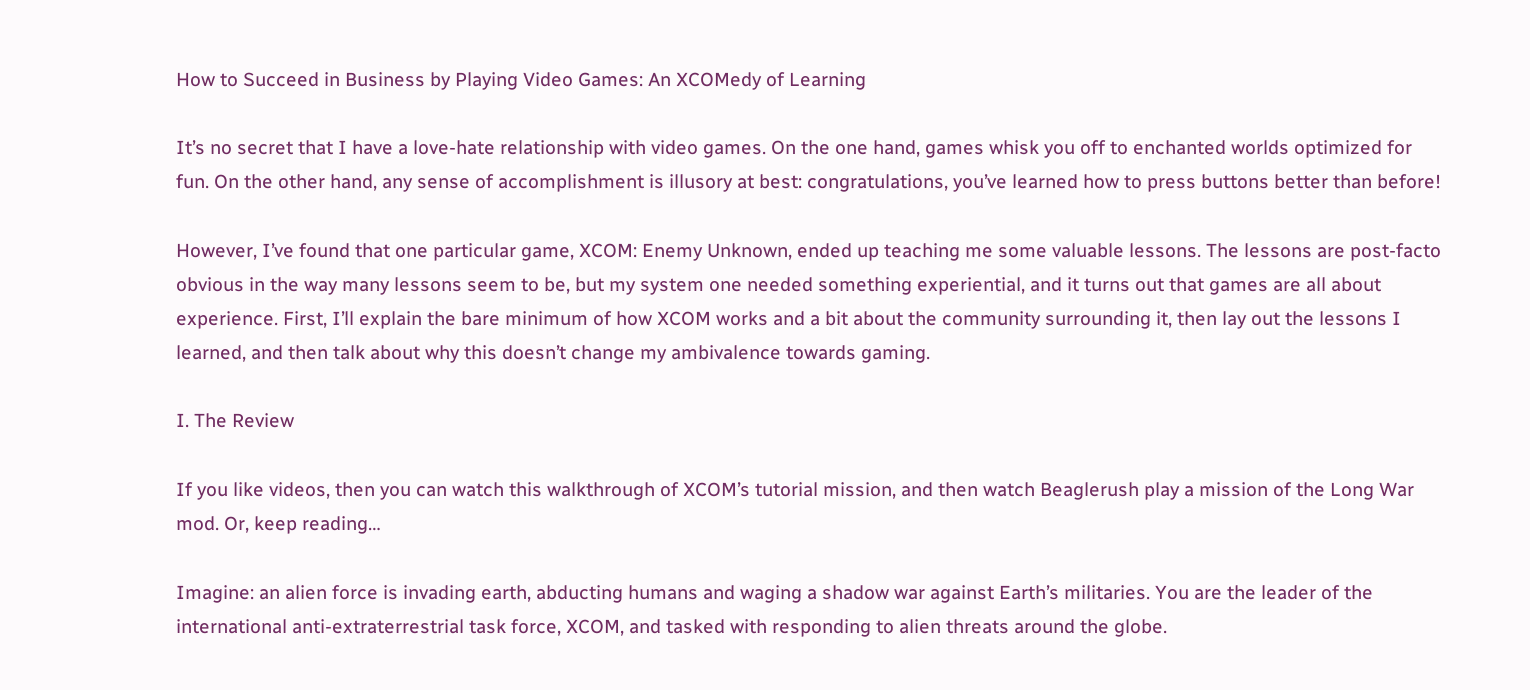How to Succeed in Business by Playing Video Games: An XCOMedy of Learning

It’s no secret that I have a love-hate relationship with video games. On the one hand, games whisk you off to enchanted worlds optimized for fun. On the other hand, any sense of accomplishment is illusory at best: congratulations, you’ve learned how to press buttons better than before!

However, I’ve found that one particular game, XCOM: Enemy Unknown, ended up teaching me some valuable lessons. The lessons are post-facto obvious in the way many lessons seem to be, but my system one needed something experiential, and it turns out that games are all about experience. First, I’ll explain the bare minimum of how XCOM works and a bit about the community surrounding it, then lay out the lessons I learned, and then talk about why this doesn’t change my ambivalence towards gaming.

I. The Review

If you like videos, then you can watch this walkthrough of XCOM’s tutorial mission, and then watch Beaglerush play a mission of the Long War mod. Or, keep reading…

Imagine: an alien force is invading earth, abducting humans and waging a shadow war against Earth’s militaries. You are the leader of the international anti-extraterrestrial task force, XCOM, and tasked with responding to alien threats around the globe.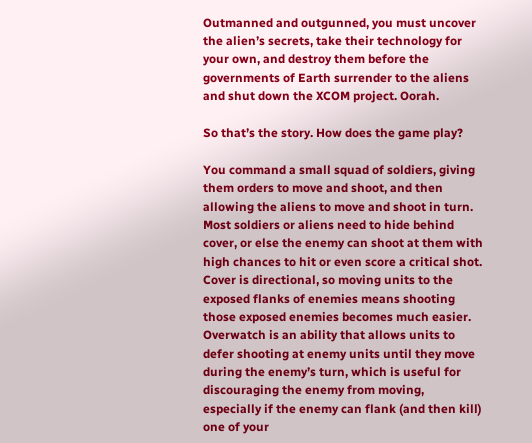Outmanned and outgunned, you must uncover the alien’s secrets, take their technology for your own, and destroy them before the governments of Earth surrender to the aliens and shut down the XCOM project. Oorah.

So that’s the story. How does the game play?

You command a small squad of soldiers, giving them orders to move and shoot, and then allowing the aliens to move and shoot in turn. Most soldiers or aliens need to hide behind cover, or else the enemy can shoot at them with high chances to hit or even score a critical shot. Cover is directional, so moving units to the exposed flanks of enemies means shooting those exposed enemies becomes much easier. Overwatch is an ability that allows units to defer shooting at enemy units until they move during the enemy’s turn, which is useful for discouraging the enemy from moving, especially if the enemy can flank (and then kill) one of your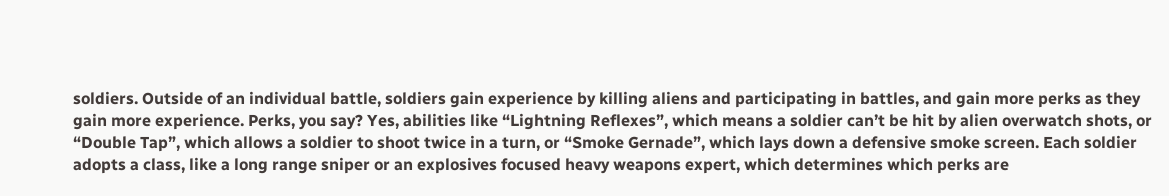soldiers. Outside of an individual battle, soldiers gain experience by killing aliens and participating in battles, and gain more perks as they gain more experience. Perks, you say? Yes, abilities like “Lightning Reflexes”, which means a soldier can’t be hit by alien overwatch shots, or “Double Tap”, which allows a soldier to shoot twice in a turn, or “Smoke Gernade”, which lays down a defensive smoke screen. Each soldier adopts a class, like a long range sniper or an explosives focused heavy weapons expert, which determines which perks are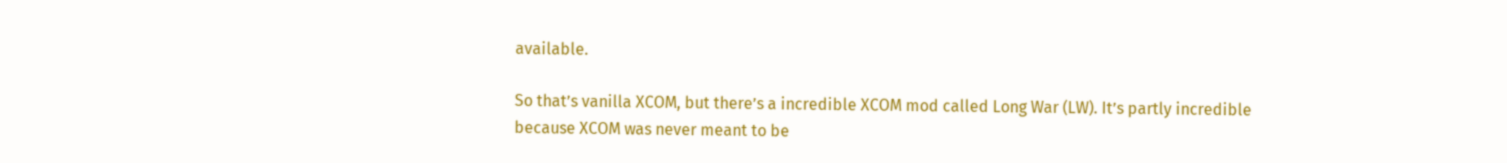available.

So that’s vanilla XCOM, but there’s a incredible XCOM mod called Long War (LW). It’s partly incredible because XCOM was never meant to be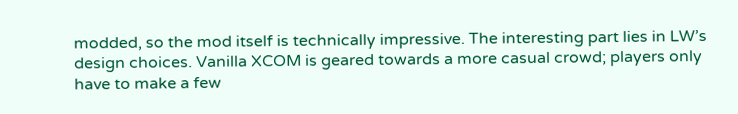modded, so the mod itself is technically impressive. The interesting part lies in LW’s design choices. Vanilla XCOM is geared towards a more casual crowd; players only have to make a few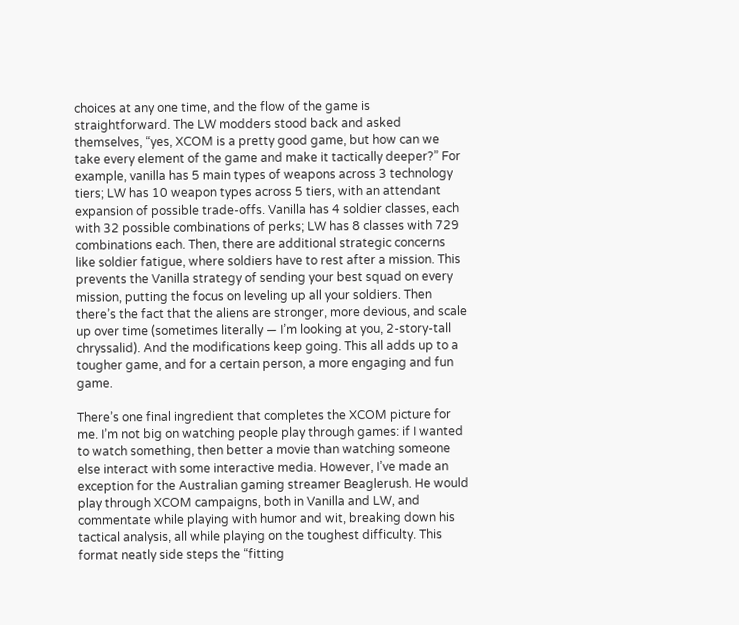choices at any one time, and the flow of the game is straightforward. The LW modders stood back and asked themselves, “yes, XCOM is a pretty good game, but how can we take every element of the game and make it tactically deeper?” For example, vanilla has 5 main types of weapons across 3 technology tiers; LW has 10 weapon types across 5 tiers, with an attendant expansion of possible trade-offs. Vanilla has 4 soldier classes, each with 32 possible combinations of perks; LW has 8 classes with 729 combinations each. Then, there are additional strategic concerns like soldier fatigue, where soldiers have to rest after a mission. This prevents the Vanilla strategy of sending your best squad on every mission, putting the focus on leveling up all your soldiers. Then there’s the fact that the aliens are stronger, more devious, and scale up over time (sometimes literally — I’m looking at you, 2-story-tall chryssalid). And the modifications keep going. This all adds up to a tougher game, and for a certain person, a more engaging and fun game.

There’s one final ingredient that completes the XCOM picture for me. I’m not big on watching people play through games: if I wanted to watch something, then better a movie than watching someone else interact with some interactive media. However, I’ve made an exception for the Australian gaming streamer Beaglerush. He would play through XCOM campaigns, both in Vanilla and LW, and commentate while playing with humor and wit, breaking down his tactical analysis, all while playing on the toughest difficulty. This format neatly side steps the “fitting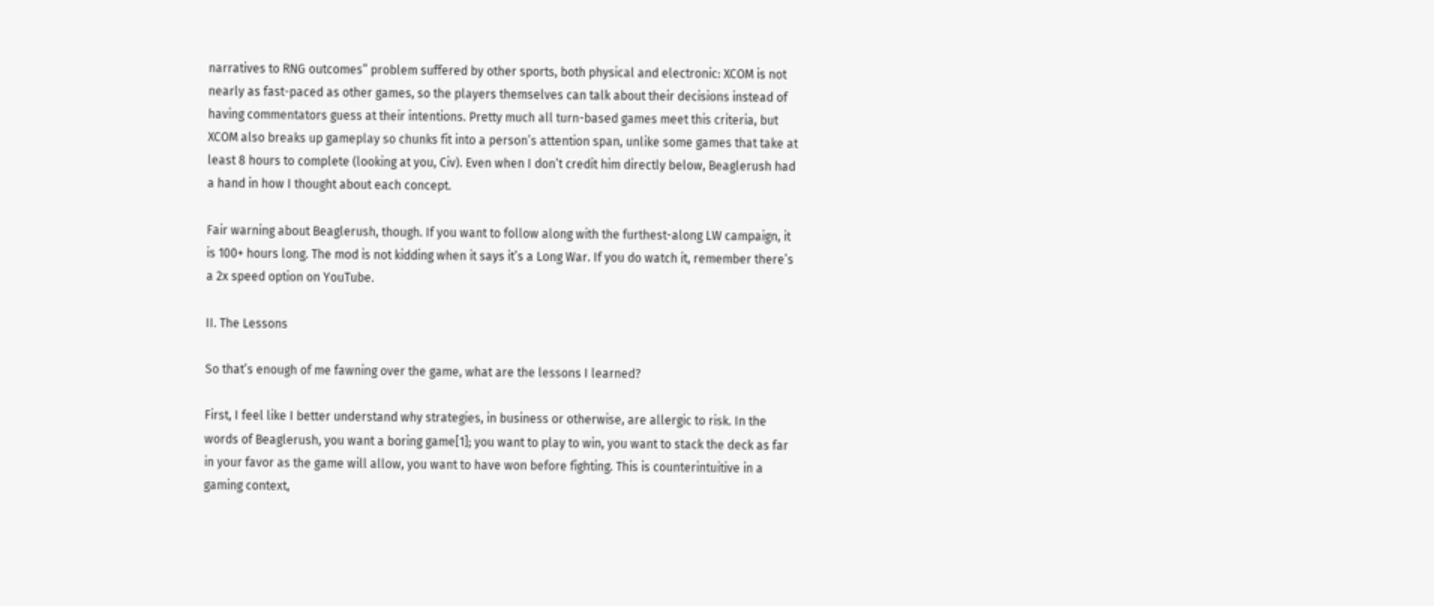narratives to RNG outcomes” problem suffered by other sports, both physical and electronic: XCOM is not nearly as fast-paced as other games, so the players themselves can talk about their decisions instead of having commentators guess at their intentions. Pretty much all turn-based games meet this criteria, but XCOM also breaks up gameplay so chunks fit into a person’s attention span, unlike some games that take at least 8 hours to complete (looking at you, Civ). Even when I don’t credit him directly below, Beaglerush had a hand in how I thought about each concept.

Fair warning about Beaglerush, though. If you want to follow along with the furthest-along LW campaign, it is 100+ hours long. The mod is not kidding when it says it’s a Long War. If you do watch it, remember there’s a 2x speed option on YouTube.

II. The Lessons

So that’s enough of me fawning over the game, what are the lessons I learned?

First, I feel like I better understand why strategies, in business or otherwise, are allergic to risk. In the words of Beaglerush, you want a boring game[1]; you want to play to win, you want to stack the deck as far in your favor as the game will allow, you want to have won before fighting. This is counterintuitive in a gaming context,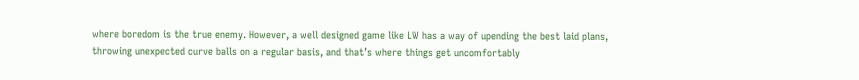where boredom is the true enemy. However, a well designed game like LW has a way of upending the best laid plans, throwing unexpected curve balls on a regular basis, and that’s where things get uncomfortably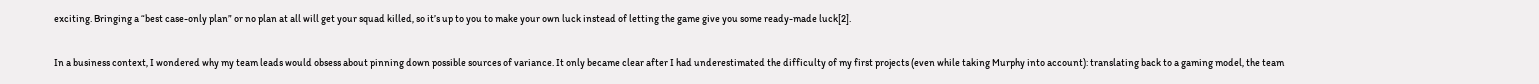exciting. Bringing a “best case-only plan” or no plan at all will get your squad killed, so it’s up to you to make your own luck instead of letting the game give you some ready-made luck[2].

In a business context, I wondered why my team leads would obsess about pinning down possible sources of variance. It only became clear after I had underestimated the difficulty of my first projects (even while taking Murphy into account): translating back to a gaming model, the team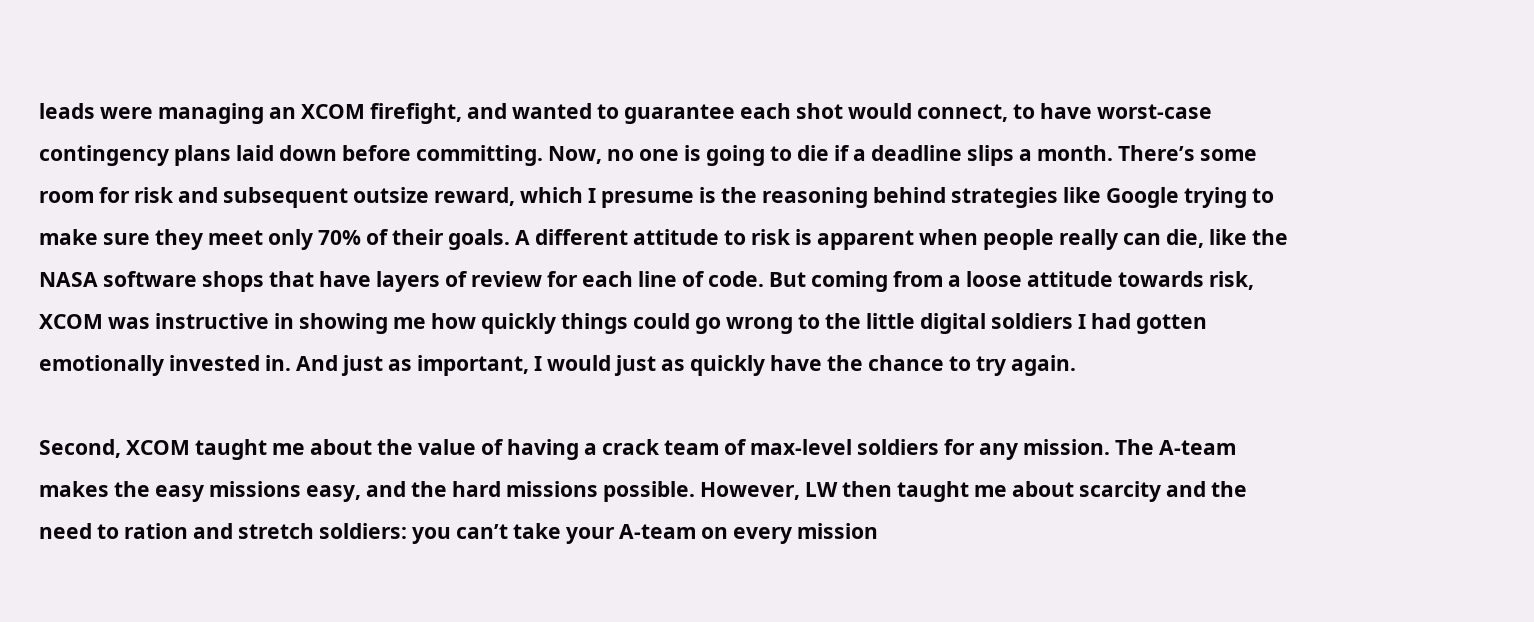leads were managing an XCOM firefight, and wanted to guarantee each shot would connect, to have worst-case contingency plans laid down before committing. Now, no one is going to die if a deadline slips a month. There’s some room for risk and subsequent outsize reward, which I presume is the reasoning behind strategies like Google trying to make sure they meet only 70% of their goals. A different attitude to risk is apparent when people really can die, like the NASA software shops that have layers of review for each line of code. But coming from a loose attitude towards risk, XCOM was instructive in showing me how quickly things could go wrong to the little digital soldiers I had gotten emotionally invested in. And just as important, I would just as quickly have the chance to try again.

Second, XCOM taught me about the value of having a crack team of max-level soldiers for any mission. The A-team makes the easy missions easy, and the hard missions possible. However, LW then taught me about scarcity and the need to ration and stretch soldiers: you can’t take your A-team on every mission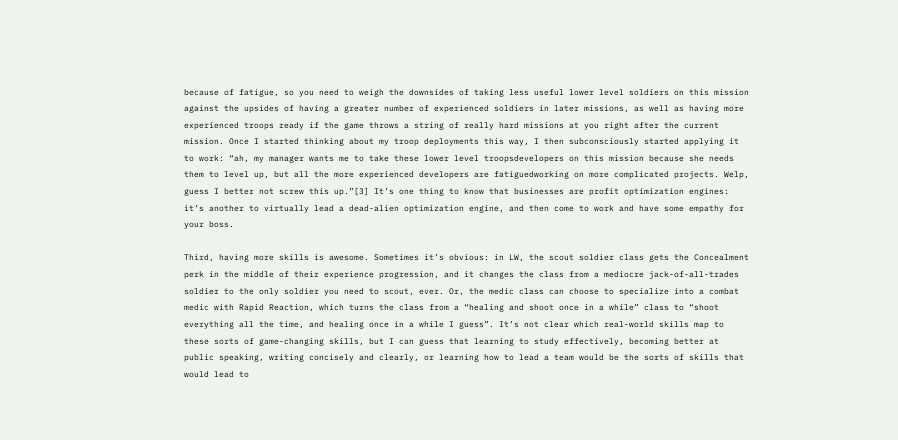because of fatigue, so you need to weigh the downsides of taking less useful lower level soldiers on this mission against the upsides of having a greater number of experienced soldiers in later missions, as well as having more experienced troops ready if the game throws a string of really hard missions at you right after the current mission. Once I started thinking about my troop deployments this way, I then subconsciously started applying it to work: “ah, my manager wants me to take these lower level troopsdevelopers on this mission because she needs them to level up, but all the more experienced developers are fatiguedworking on more complicated projects. Welp, guess I better not screw this up.”[3] It’s one thing to know that businesses are profit optimization engines: it’s another to virtually lead a dead-alien optimization engine, and then come to work and have some empathy for your boss.

Third, having more skills is awesome. Sometimes it’s obvious: in LW, the scout soldier class gets the Concealment perk in the middle of their experience progression, and it changes the class from a mediocre jack-of-all-trades soldier to the only soldier you need to scout, ever. Or, the medic class can choose to specialize into a combat medic with Rapid Reaction, which turns the class from a “healing and shoot once in a while” class to “shoot everything all the time, and healing once in a while I guess”. It’s not clear which real-world skills map to these sorts of game-changing skills, but I can guess that learning to study effectively, becoming better at public speaking, writing concisely and clearly, or learning how to lead a team would be the sorts of skills that would lead to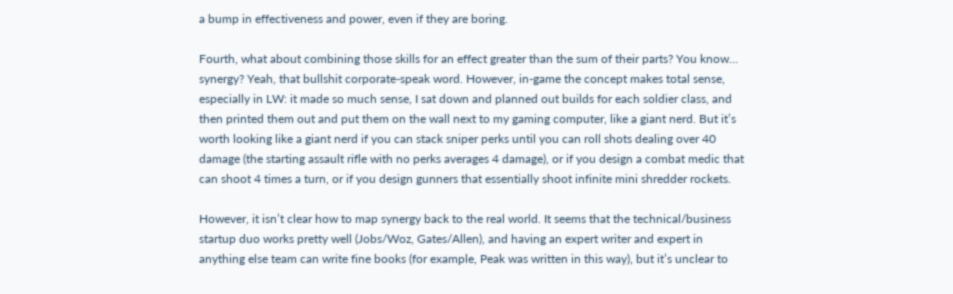a bump in effectiveness and power, even if they are boring.

Fourth, what about combining those skills for an effect greater than the sum of their parts? You know… synergy? Yeah, that bullshit corporate-speak word. However, in-game the concept makes total sense, especially in LW: it made so much sense, I sat down and planned out builds for each soldier class, and then printed them out and put them on the wall next to my gaming computer, like a giant nerd. But it’s worth looking like a giant nerd if you can stack sniper perks until you can roll shots dealing over 40 damage (the starting assault rifle with no perks averages 4 damage), or if you design a combat medic that can shoot 4 times a turn, or if you design gunners that essentially shoot infinite mini shredder rockets.

However, it isn’t clear how to map synergy back to the real world. It seems that the technical/business startup duo works pretty well (Jobs/Woz, Gates/Allen), and having an expert writer and expert in anything else team can write fine books (for example, Peak was written in this way), but it’s unclear to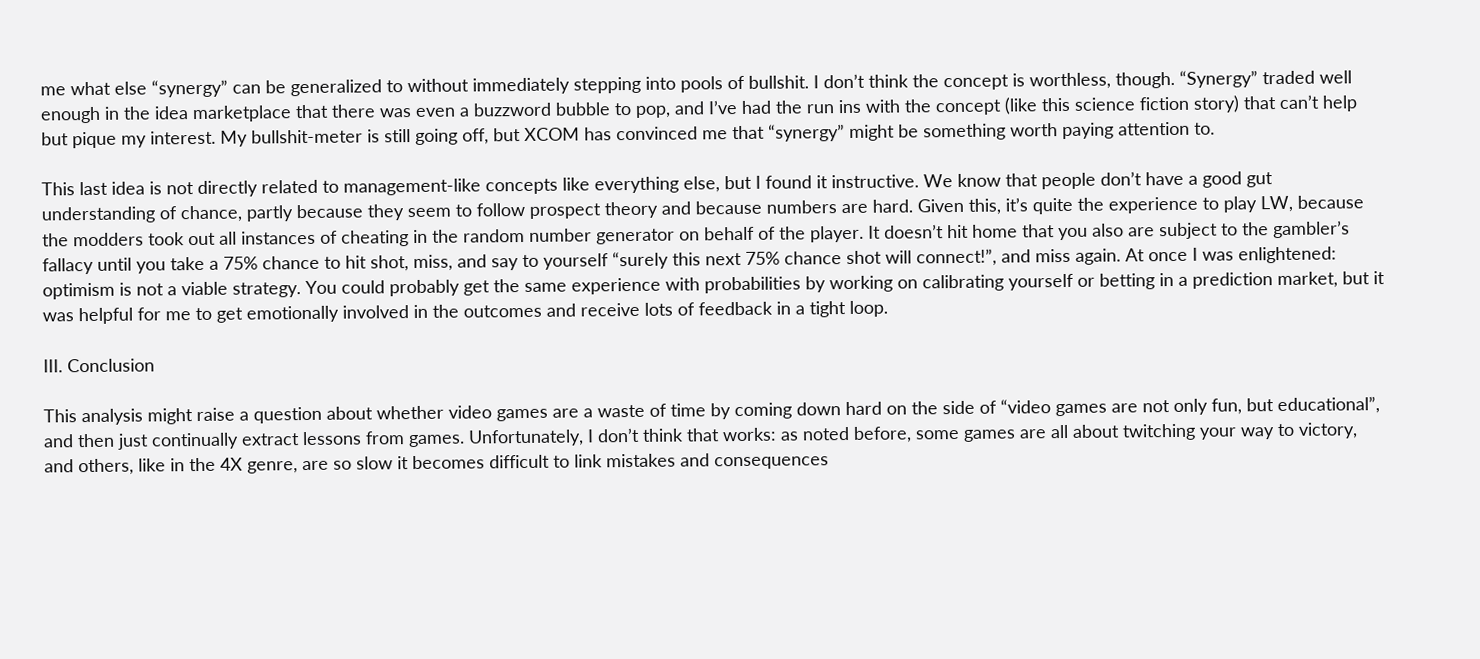me what else “synergy” can be generalized to without immediately stepping into pools of bullshit. I don’t think the concept is worthless, though. “Synergy” traded well enough in the idea marketplace that there was even a buzzword bubble to pop, and I’ve had the run ins with the concept (like this science fiction story) that can’t help but pique my interest. My bullshit-meter is still going off, but XCOM has convinced me that “synergy” might be something worth paying attention to.

This last idea is not directly related to management-like concepts like everything else, but I found it instructive. We know that people don’t have a good gut understanding of chance, partly because they seem to follow prospect theory and because numbers are hard. Given this, it’s quite the experience to play LW, because the modders took out all instances of cheating in the random number generator on behalf of the player. It doesn’t hit home that you also are subject to the gambler’s fallacy until you take a 75% chance to hit shot, miss, and say to yourself “surely this next 75% chance shot will connect!”, and miss again. At once I was enlightened: optimism is not a viable strategy. You could probably get the same experience with probabilities by working on calibrating yourself or betting in a prediction market, but it was helpful for me to get emotionally involved in the outcomes and receive lots of feedback in a tight loop.

III. Conclusion

This analysis might raise a question about whether video games are a waste of time by coming down hard on the side of “video games are not only fun, but educational”, and then just continually extract lessons from games. Unfortunately, I don’t think that works: as noted before, some games are all about twitching your way to victory, and others, like in the 4X genre, are so slow it becomes difficult to link mistakes and consequences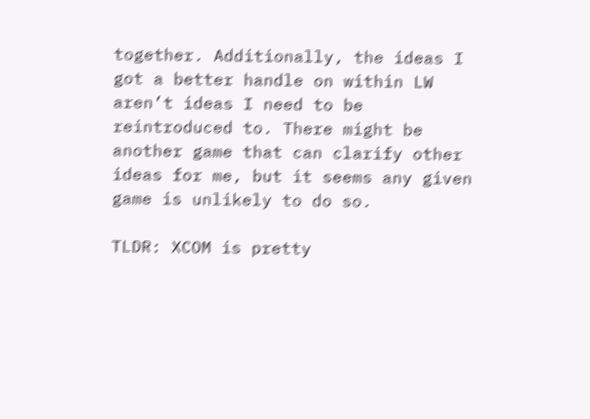together. Additionally, the ideas I got a better handle on within LW aren’t ideas I need to be reintroduced to. There might be another game that can clarify other ideas for me, but it seems any given game is unlikely to do so.

TLDR: XCOM is pretty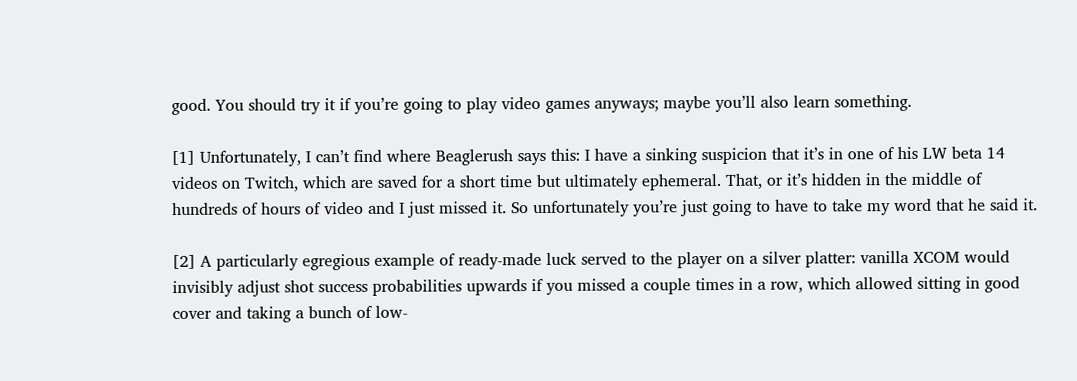good. You should try it if you’re going to play video games anyways; maybe you’ll also learn something.

[1] Unfortunately, I can’t find where Beaglerush says this: I have a sinking suspicion that it’s in one of his LW beta 14 videos on Twitch, which are saved for a short time but ultimately ephemeral. That, or it’s hidden in the middle of hundreds of hours of video and I just missed it. So unfortunately you’re just going to have to take my word that he said it.

[2] A particularly egregious example of ready-made luck served to the player on a silver platter: vanilla XCOM would invisibly adjust shot success probabilities upwards if you missed a couple times in a row, which allowed sitting in good cover and taking a bunch of low-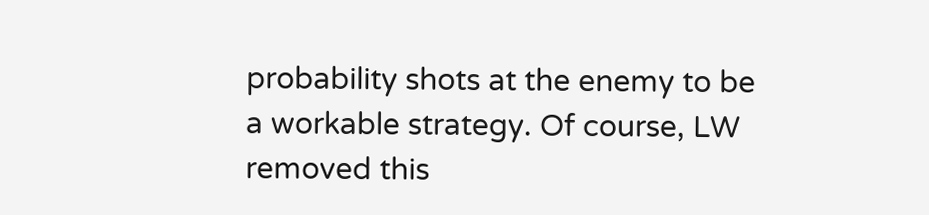probability shots at the enemy to be a workable strategy. Of course, LW removed this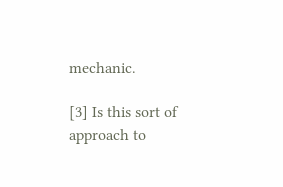mechanic.

[3] Is this sort of approach to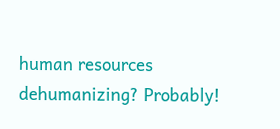human resources dehumanizing? Probably!